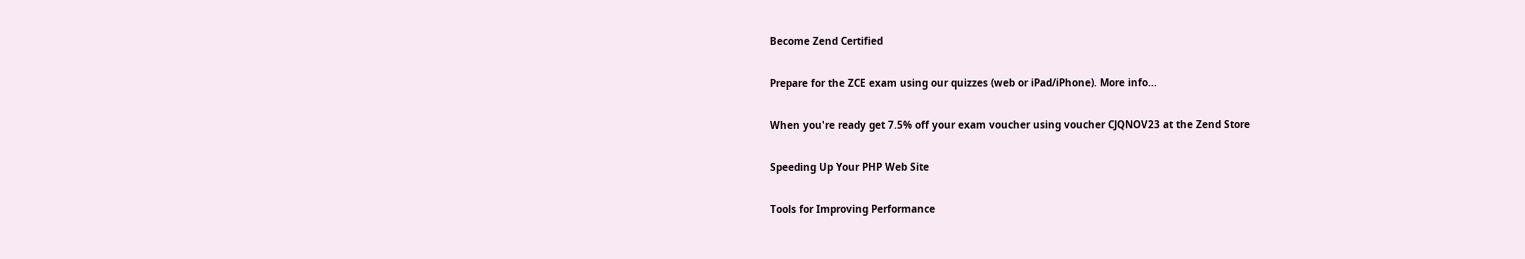Become Zend Certified

Prepare for the ZCE exam using our quizzes (web or iPad/iPhone). More info...

When you're ready get 7.5% off your exam voucher using voucher CJQNOV23 at the Zend Store

Speeding Up Your PHP Web Site

Tools for Improving Performance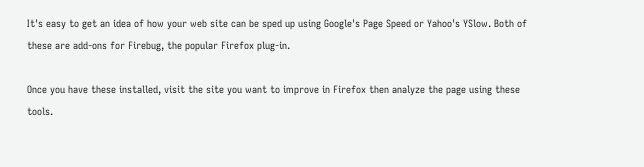It's easy to get an idea of how your web site can be sped up using Google's Page Speed or Yahoo's YSlow. Both of these are add-ons for Firebug, the popular Firefox plug-in.

Once you have these installed, visit the site you want to improve in Firefox then analyze the page using these tools.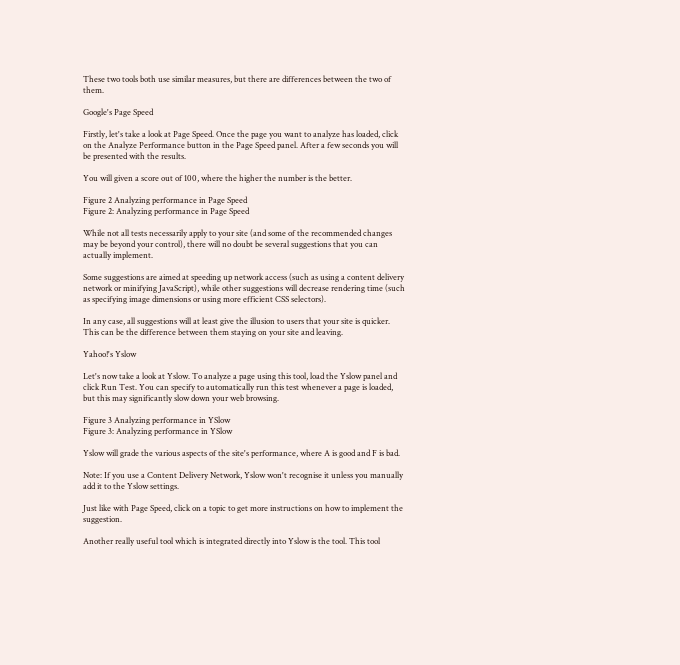These two tools both use similar measures, but there are differences between the two of them.

Google's Page Speed

Firstly, let's take a look at Page Speed. Once the page you want to analyze has loaded, click on the Analyze Performance button in the Page Speed panel. After a few seconds you will be presented with the results.

You will given a score out of 100, where the higher the number is the better.

Figure 2 Analyzing performance in Page Speed
Figure 2: Analyzing performance in Page Speed

While not all tests necessarily apply to your site (and some of the recommended changes may be beyond your control), there will no doubt be several suggestions that you can actually implement.

Some suggestions are aimed at speeding up network access (such as using a content delivery network or minifying JavaScript), while other suggestions will decrease rendering time (such as specifying image dimensions or using more efficient CSS selectors).

In any case, all suggestions will at least give the illusion to users that your site is quicker. This can be the difference between them staying on your site and leaving.

Yahoo!'s Yslow

Let's now take a look at Yslow. To analyze a page using this tool, load the Yslow panel and click Run Test. You can specify to automatically run this test whenever a page is loaded, but this may significantly slow down your web browsing.

Figure 3 Analyzing performance in YSlow
Figure 3: Analyzing performance in YSlow

Yslow will grade the various aspects of the site's performance, where A is good and F is bad.

Note: If you use a Content Delivery Network, Yslow won't recognise it unless you manually add it to the Yslow settings.

Just like with Page Speed, click on a topic to get more instructions on how to implement the suggestion.

Another really useful tool which is integrated directly into Yslow is the tool. This tool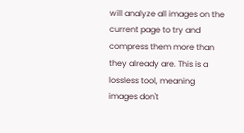will analyze all images on the current page to try and compress them more than they already are. This is a lossless tool, meaning images don't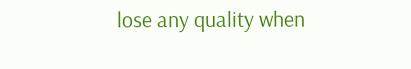lose any quality when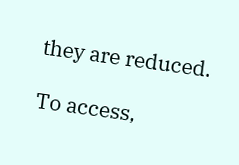they are reduced.

To access,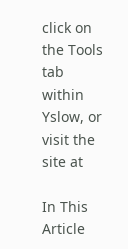click on the Tools tab within Yslow, or visit the site at

In This Article